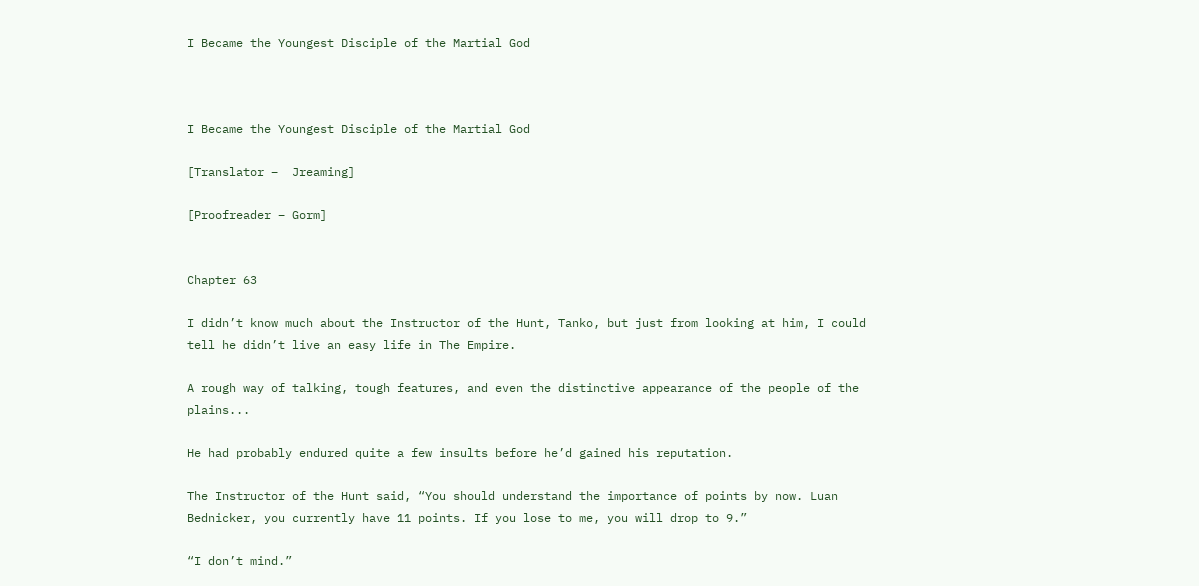I Became the Youngest Disciple of the Martial God



I Became the Youngest Disciple of the Martial God

[Translator –  Jreaming]

[Proofreader – Gorm]


Chapter 63

I didn’t know much about the Instructor of the Hunt, Tanko, but just from looking at him, I could tell he didn’t live an easy life in The Empire.

A rough way of talking, tough features, and even the distinctive appearance of the people of the plains...

He had probably endured quite a few insults before he’d gained his reputation.

The Instructor of the Hunt said, “You should understand the importance of points by now. Luan Bednicker, you currently have 11 points. If you lose to me, you will drop to 9.”

“I don’t mind.”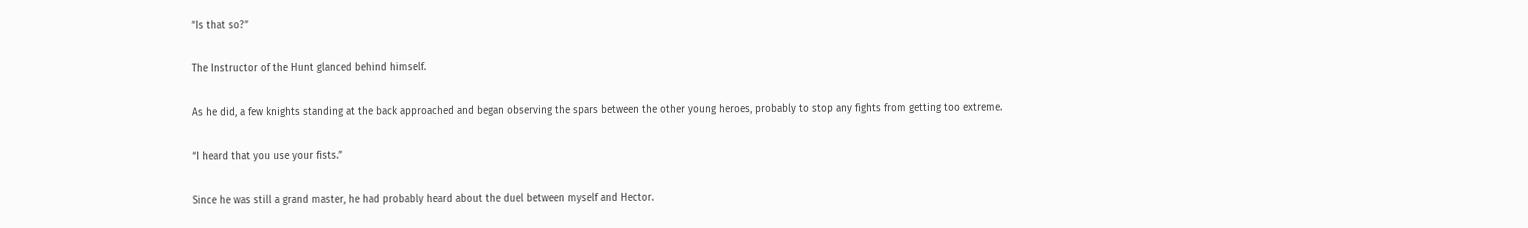“Is that so?”

The Instructor of the Hunt glanced behind himself.

As he did, a few knights standing at the back approached and began observing the spars between the other young heroes, probably to stop any fights from getting too extreme.

“I heard that you use your fists.”

Since he was still a grand master, he had probably heard about the duel between myself and Hector.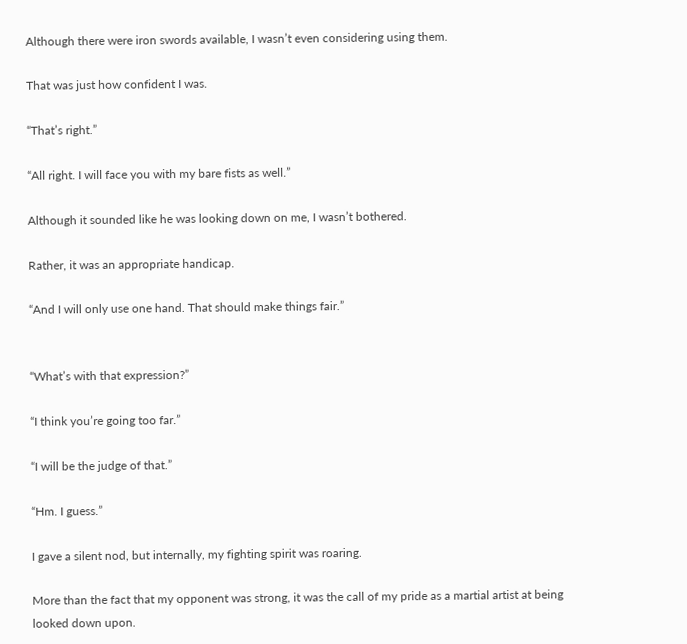Although there were iron swords available, I wasn’t even considering using them.

That was just how confident I was.

“That’s right.”

“All right. I will face you with my bare fists as well.”

Although it sounded like he was looking down on me, I wasn’t bothered.

Rather, it was an appropriate handicap.

“And I will only use one hand. That should make things fair.”


“What’s with that expression?”

“I think you’re going too far.”

“I will be the judge of that.”

“Hm. I guess.”

I gave a silent nod, but internally, my fighting spirit was roaring.

More than the fact that my opponent was strong, it was the call of my pride as a martial artist at being looked down upon.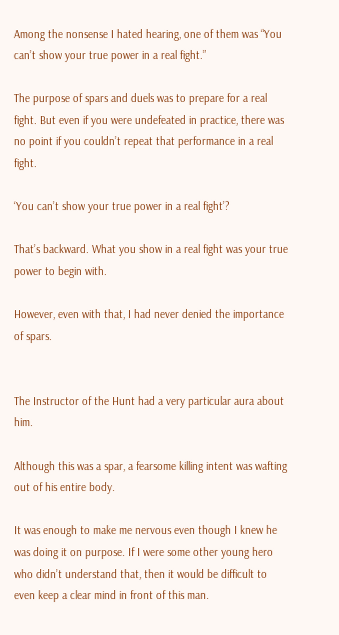Among the nonsense I hated hearing, one of them was “You can’t show your true power in a real fight.”

The purpose of spars and duels was to prepare for a real fight. But even if you were undefeated in practice, there was no point if you couldn’t repeat that performance in a real fight.

‘You can’t show your true power in a real fight’?

That’s backward. What you show in a real fight was your true power to begin with.

However, even with that, I had never denied the importance of spars.


The Instructor of the Hunt had a very particular aura about him.

Although this was a spar, a fearsome killing intent was wafting out of his entire body.

It was enough to make me nervous even though I knew he was doing it on purpose. If I were some other young hero who didn’t understand that, then it would be difficult to even keep a clear mind in front of this man.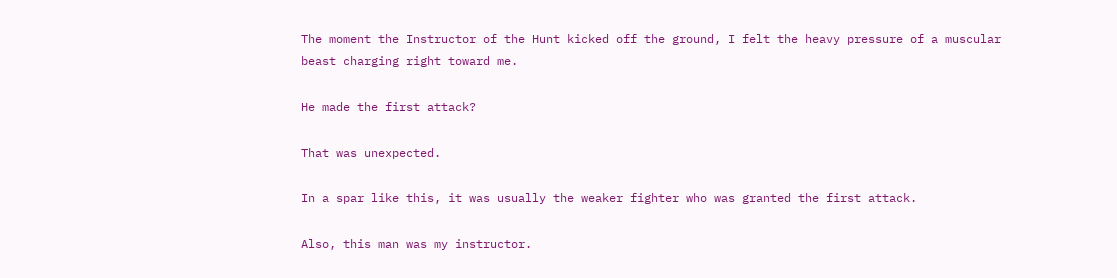The moment the Instructor of the Hunt kicked off the ground, I felt the heavy pressure of a muscular beast charging right toward me.

He made the first attack?

That was unexpected.

In a spar like this, it was usually the weaker fighter who was granted the first attack.

Also, this man was my instructor.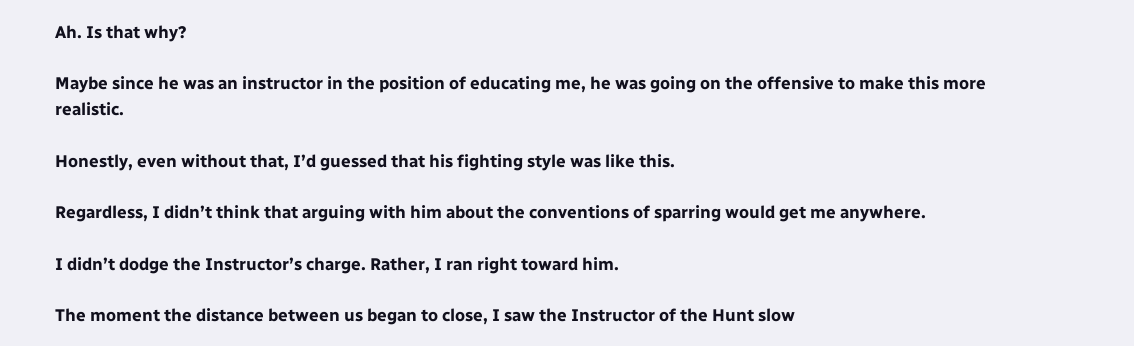Ah. Is that why?

Maybe since he was an instructor in the position of educating me, he was going on the offensive to make this more realistic.

Honestly, even without that, I’d guessed that his fighting style was like this.

Regardless, I didn’t think that arguing with him about the conventions of sparring would get me anywhere.

I didn’t dodge the Instructor’s charge. Rather, I ran right toward him.

The moment the distance between us began to close, I saw the Instructor of the Hunt slow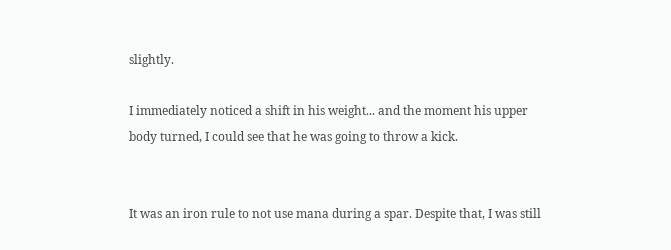slightly.

I immediately noticed a shift in his weight... and the moment his upper body turned, I could see that he was going to throw a kick.


It was an iron rule to not use mana during a spar. Despite that, I was still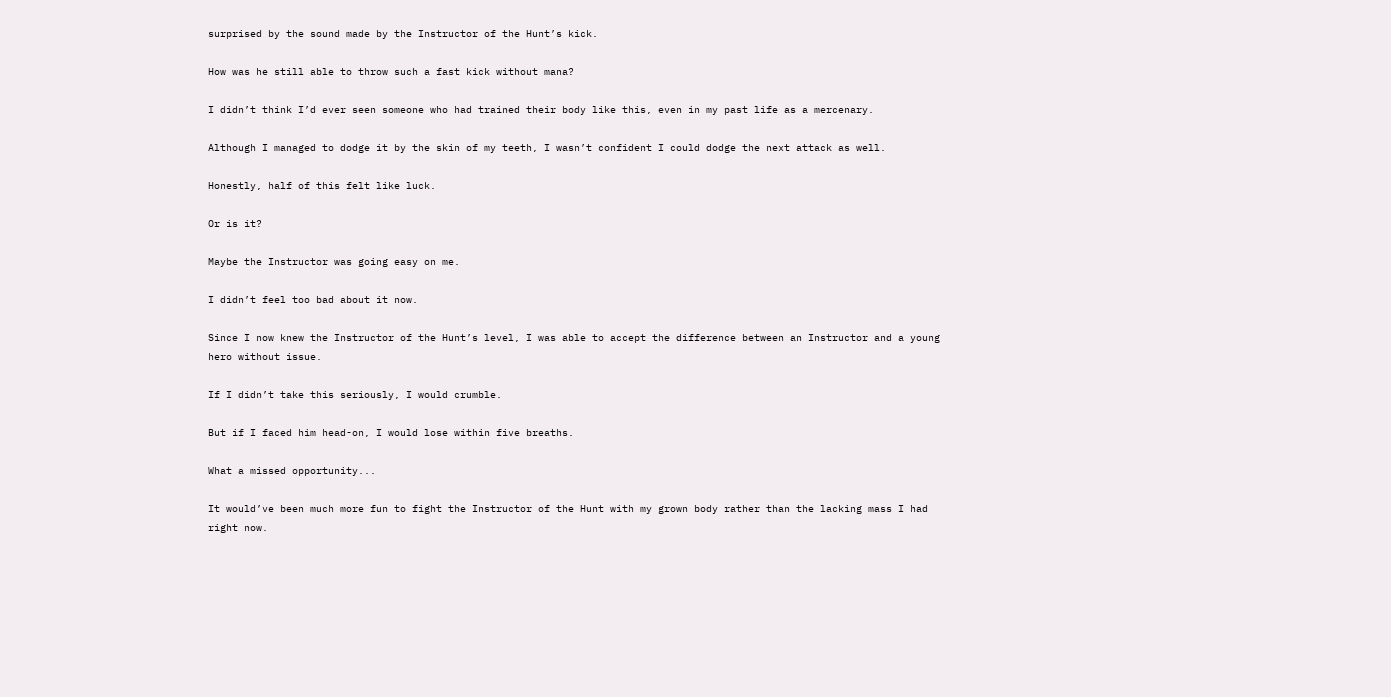surprised by the sound made by the Instructor of the Hunt’s kick.

How was he still able to throw such a fast kick without mana?

I didn’t think I’d ever seen someone who had trained their body like this, even in my past life as a mercenary.

Although I managed to dodge it by the skin of my teeth, I wasn’t confident I could dodge the next attack as well.

Honestly, half of this felt like luck.

Or is it?

Maybe the Instructor was going easy on me.

I didn’t feel too bad about it now.

Since I now knew the Instructor of the Hunt’s level, I was able to accept the difference between an Instructor and a young hero without issue.

If I didn’t take this seriously, I would crumble.

But if I faced him head-on, I would lose within five breaths.

What a missed opportunity...

It would’ve been much more fun to fight the Instructor of the Hunt with my grown body rather than the lacking mass I had right now.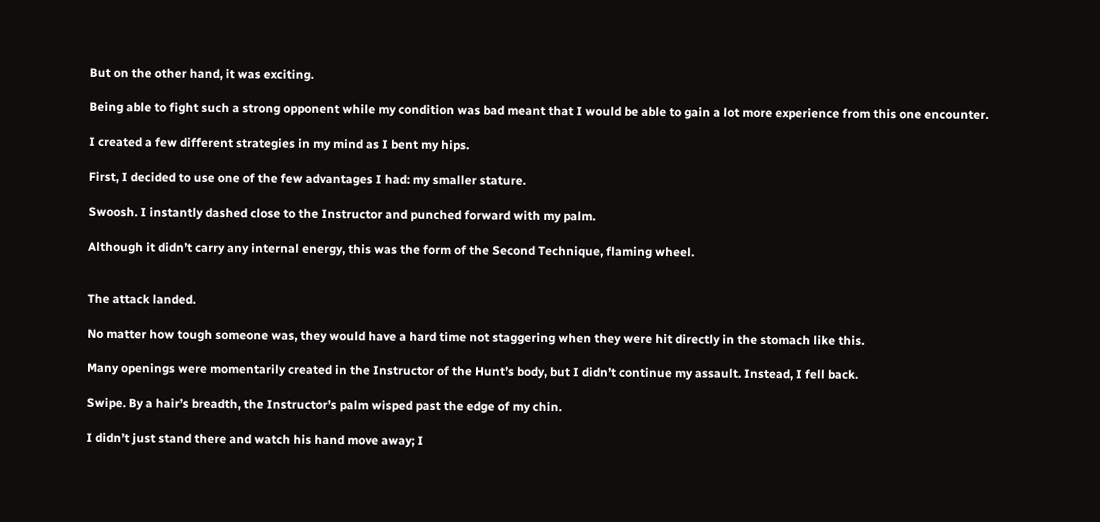But on the other hand, it was exciting.

Being able to fight such a strong opponent while my condition was bad meant that I would be able to gain a lot more experience from this one encounter.

I created a few different strategies in my mind as I bent my hips.

First, I decided to use one of the few advantages I had: my smaller stature.

Swoosh. I instantly dashed close to the Instructor and punched forward with my palm.

Although it didn’t carry any internal energy, this was the form of the Second Technique, flaming wheel.


The attack landed.

No matter how tough someone was, they would have a hard time not staggering when they were hit directly in the stomach like this.

Many openings were momentarily created in the Instructor of the Hunt’s body, but I didn’t continue my assault. Instead, I fell back.

Swipe. By a hair’s breadth, the Instructor’s palm wisped past the edge of my chin.

I didn’t just stand there and watch his hand move away; I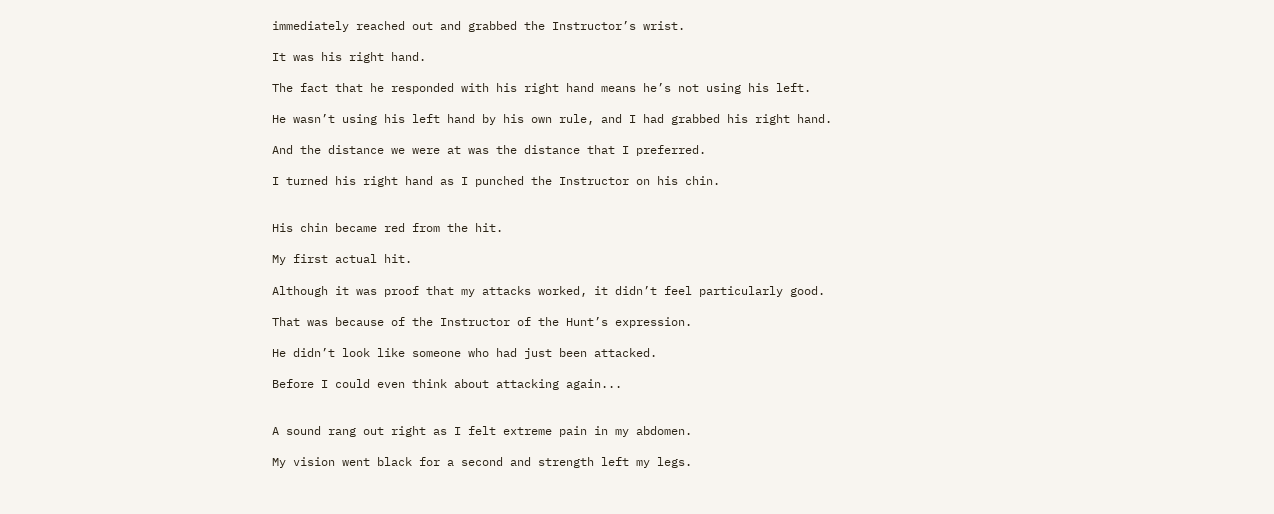immediately reached out and grabbed the Instructor’s wrist.

It was his right hand.

The fact that he responded with his right hand means he’s not using his left.

He wasn’t using his left hand by his own rule, and I had grabbed his right hand.

And the distance we were at was the distance that I preferred.

I turned his right hand as I punched the Instructor on his chin.


His chin became red from the hit.

My first actual hit.

Although it was proof that my attacks worked, it didn’t feel particularly good.

That was because of the Instructor of the Hunt’s expression.

He didn’t look like someone who had just been attacked.

Before I could even think about attacking again...


A sound rang out right as I felt extreme pain in my abdomen.

My vision went black for a second and strength left my legs.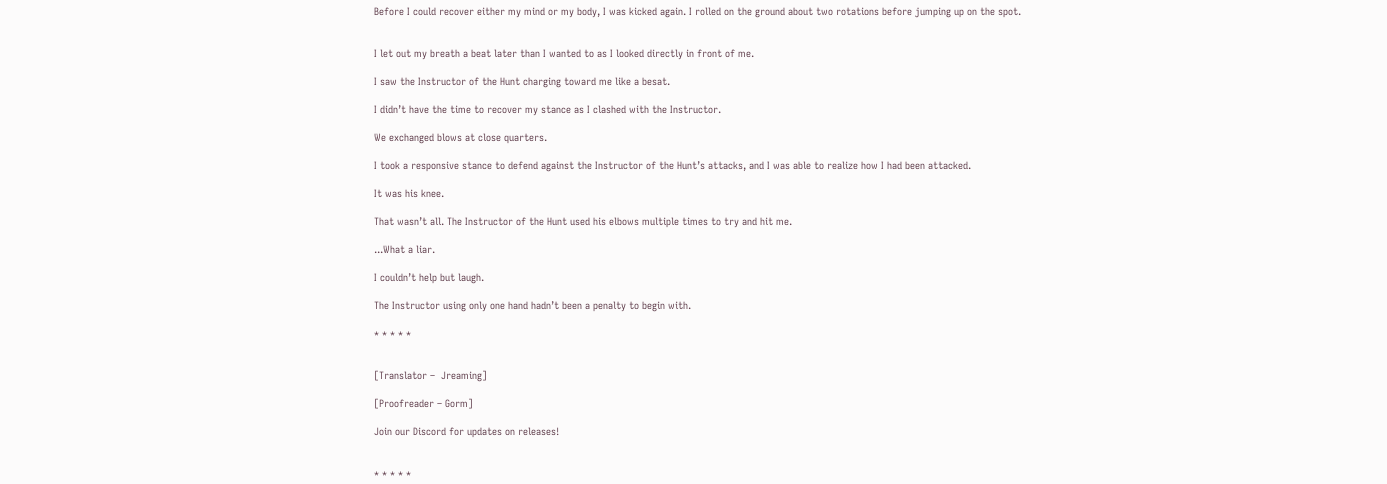Before I could recover either my mind or my body, I was kicked again. I rolled on the ground about two rotations before jumping up on the spot.


I let out my breath a beat later than I wanted to as I looked directly in front of me.

I saw the Instructor of the Hunt charging toward me like a besat.

I didn’t have the time to recover my stance as I clashed with the Instructor.

We exchanged blows at close quarters.

I took a responsive stance to defend against the Instructor of the Hunt’s attacks, and I was able to realize how I had been attacked.

It was his knee.

That wasn’t all. The Instructor of the Hunt used his elbows multiple times to try and hit me.

...What a liar.

I couldn’t help but laugh.

The Instructor using only one hand hadn’t been a penalty to begin with.

* * * * *


[Translator –  Jreaming]

[Proofreader – Gorm]

Join our Discord for updates on releases!


* * * * *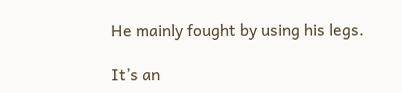He mainly fought by using his legs.

It’s an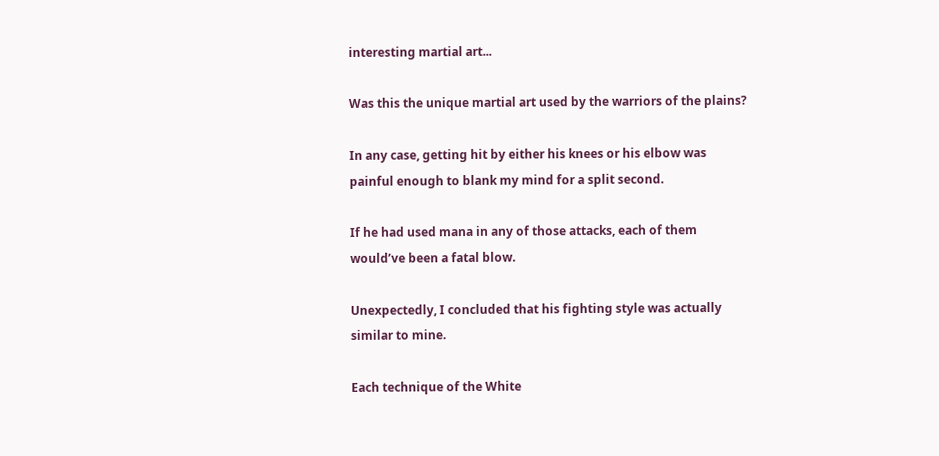interesting martial art...

Was this the unique martial art used by the warriors of the plains?

In any case, getting hit by either his knees or his elbow was painful enough to blank my mind for a split second.

If he had used mana in any of those attacks, each of them would’ve been a fatal blow.

Unexpectedly, I concluded that his fighting style was actually similar to mine.

Each technique of the White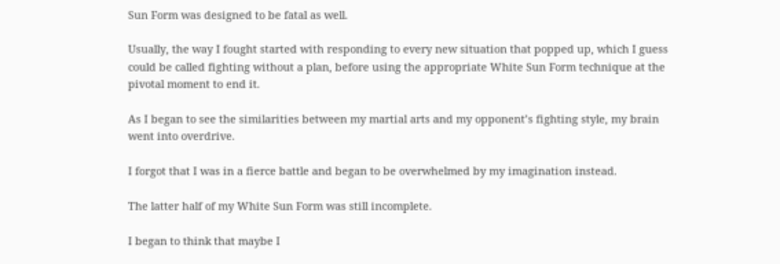Sun Form was designed to be fatal as well.

Usually, the way I fought started with responding to every new situation that popped up, which I guess could be called fighting without a plan, before using the appropriate White Sun Form technique at the pivotal moment to end it.

As I began to see the similarities between my martial arts and my opponent’s fighting style, my brain went into overdrive.

I forgot that I was in a fierce battle and began to be overwhelmed by my imagination instead.

The latter half of my White Sun Form was still incomplete.

I began to think that maybe I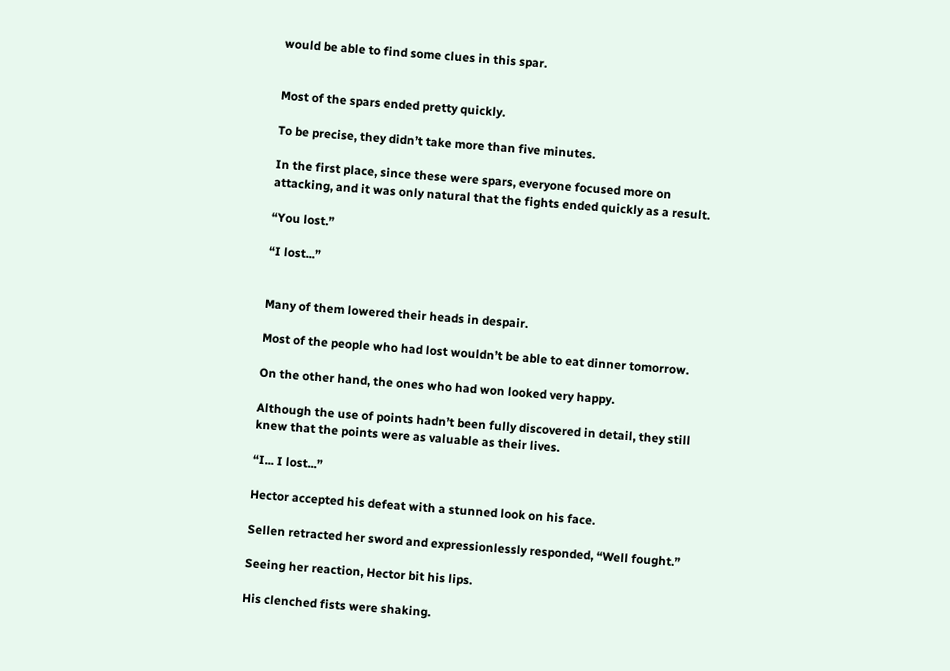would be able to find some clues in this spar.


Most of the spars ended pretty quickly.

To be precise, they didn’t take more than five minutes.

In the first place, since these were spars, everyone focused more on attacking, and it was only natural that the fights ended quickly as a result.

“You lost.”

“I lost...”


Many of them lowered their heads in despair.

Most of the people who had lost wouldn’t be able to eat dinner tomorrow.

On the other hand, the ones who had won looked very happy.

Although the use of points hadn’t been fully discovered in detail, they still knew that the points were as valuable as their lives.

“I... I lost...”

Hector accepted his defeat with a stunned look on his face.

Sellen retracted her sword and expressionlessly responded, “Well fought.”

Seeing her reaction, Hector bit his lips.

His clenched fists were shaking.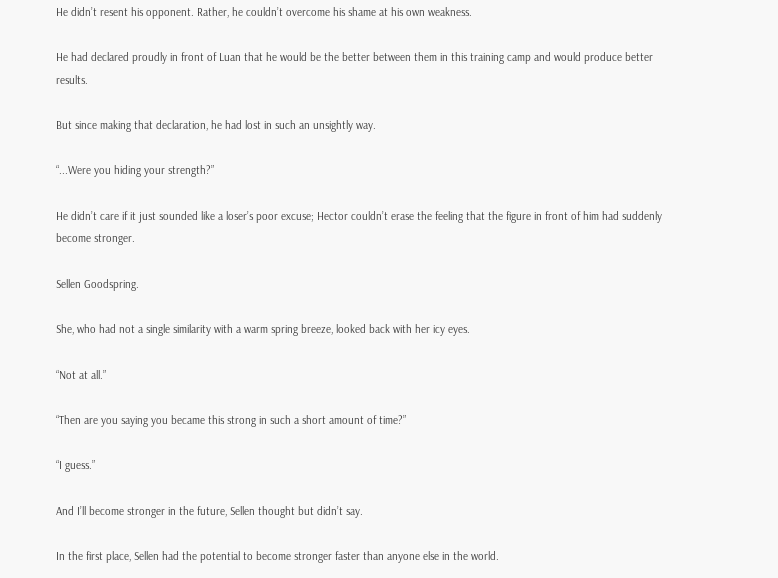He didn’t resent his opponent. Rather, he couldn’t overcome his shame at his own weakness.

He had declared proudly in front of Luan that he would be the better between them in this training camp and would produce better results.

But since making that declaration, he had lost in such an unsightly way.

“...Were you hiding your strength?”

He didn’t care if it just sounded like a loser’s poor excuse; Hector couldn’t erase the feeling that the figure in front of him had suddenly become stronger.

Sellen Goodspring.

She, who had not a single similarity with a warm spring breeze, looked back with her icy eyes.

“Not at all.”

“Then are you saying you became this strong in such a short amount of time?”

“I guess.”

And I’ll become stronger in the future, Sellen thought but didn’t say.

In the first place, Sellen had the potential to become stronger faster than anyone else in the world.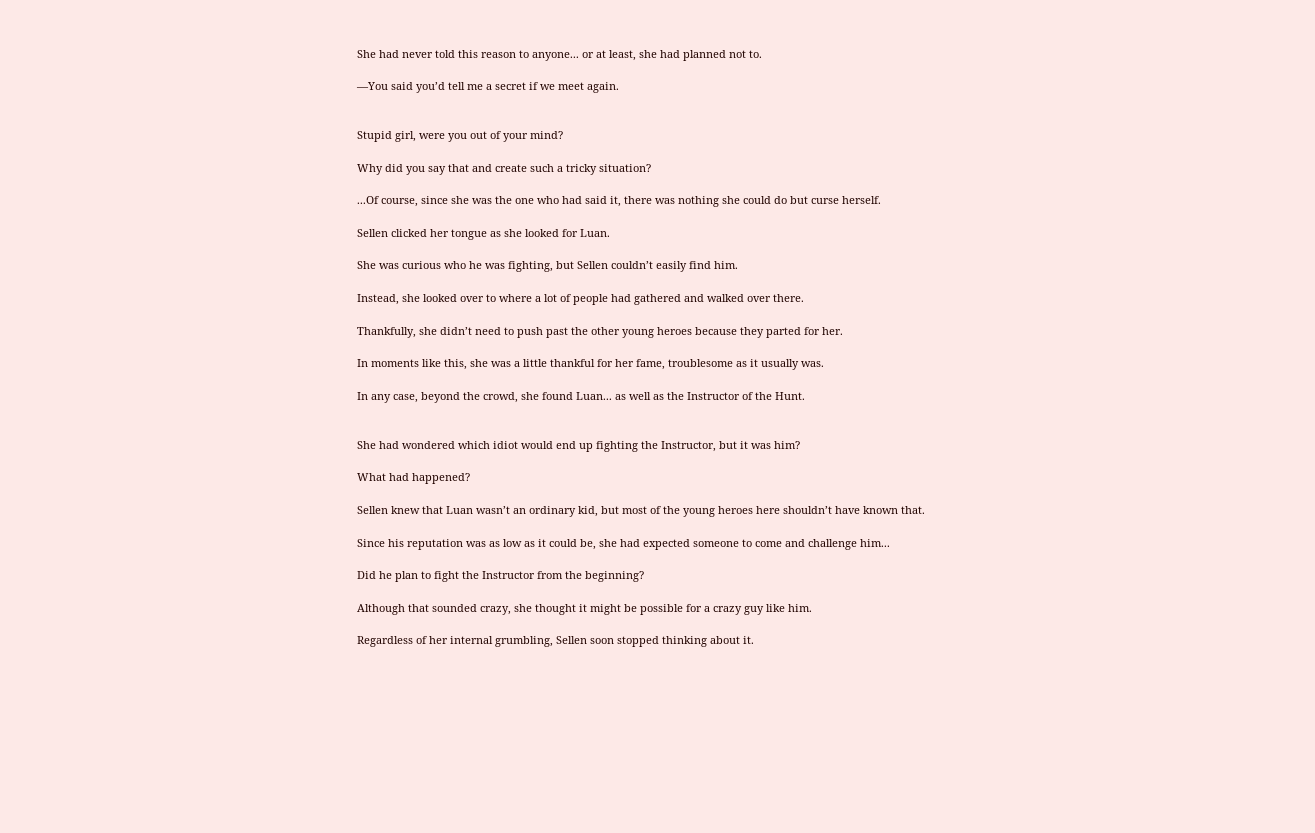She had never told this reason to anyone... or at least, she had planned not to.

—You said you’d tell me a secret if we meet again.


Stupid girl, were you out of your mind?

Why did you say that and create such a tricky situation?

...Of course, since she was the one who had said it, there was nothing she could do but curse herself.

Sellen clicked her tongue as she looked for Luan.

She was curious who he was fighting, but Sellen couldn’t easily find him.

Instead, she looked over to where a lot of people had gathered and walked over there.

Thankfully, she didn’t need to push past the other young heroes because they parted for her.

In moments like this, she was a little thankful for her fame, troublesome as it usually was.

In any case, beyond the crowd, she found Luan... as well as the Instructor of the Hunt.


She had wondered which idiot would end up fighting the Instructor, but it was him?

What had happened?

Sellen knew that Luan wasn’t an ordinary kid, but most of the young heroes here shouldn’t have known that.

Since his reputation was as low as it could be, she had expected someone to come and challenge him...

Did he plan to fight the Instructor from the beginning?

Although that sounded crazy, she thought it might be possible for a crazy guy like him.

Regardless of her internal grumbling, Sellen soon stopped thinking about it.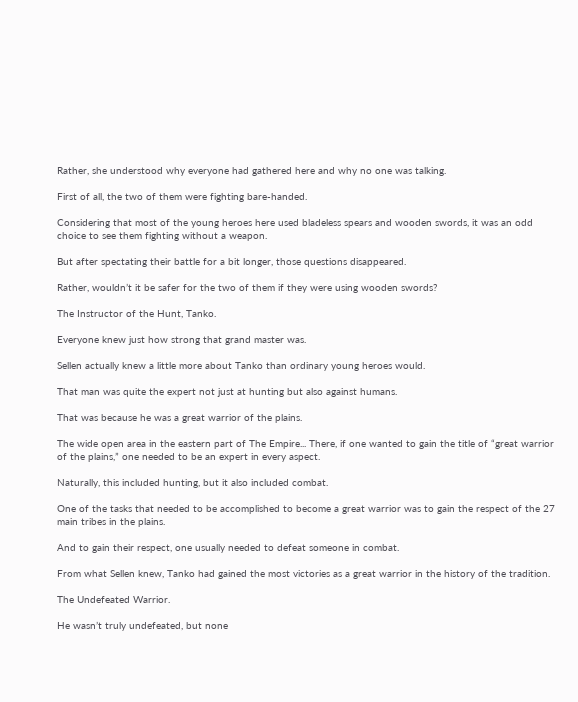Rather, she understood why everyone had gathered here and why no one was talking.

First of all, the two of them were fighting bare-handed.

Considering that most of the young heroes here used bladeless spears and wooden swords, it was an odd choice to see them fighting without a weapon.

But after spectating their battle for a bit longer, those questions disappeared.

Rather, wouldn’t it be safer for the two of them if they were using wooden swords?

The Instructor of the Hunt, Tanko.

Everyone knew just how strong that grand master was.

Sellen actually knew a little more about Tanko than ordinary young heroes would.

That man was quite the expert not just at hunting but also against humans.

That was because he was a great warrior of the plains.

The wide open area in the eastern part of The Empire... There, if one wanted to gain the title of “great warrior of the plains,” one needed to be an expert in every aspect.

Naturally, this included hunting, but it also included combat.

One of the tasks that needed to be accomplished to become a great warrior was to gain the respect of the 27 main tribes in the plains.

And to gain their respect, one usually needed to defeat someone in combat.

From what Sellen knew, Tanko had gained the most victories as a great warrior in the history of the tradition.

The Undefeated Warrior.

He wasn’t truly undefeated, but none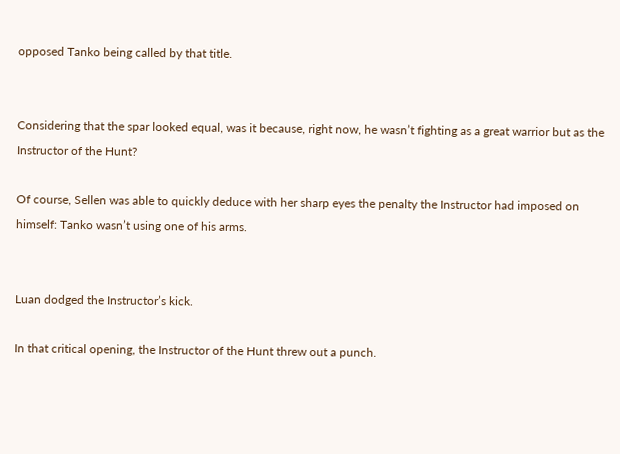opposed Tanko being called by that title.


Considering that the spar looked equal, was it because, right now, he wasn’t fighting as a great warrior but as the Instructor of the Hunt?

Of course, Sellen was able to quickly deduce with her sharp eyes the penalty the Instructor had imposed on himself: Tanko wasn’t using one of his arms.


Luan dodged the Instructor’s kick.

In that critical opening, the Instructor of the Hunt threw out a punch.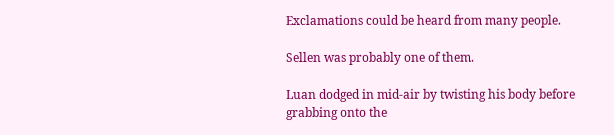Exclamations could be heard from many people.

Sellen was probably one of them.

Luan dodged in mid-air by twisting his body before grabbing onto the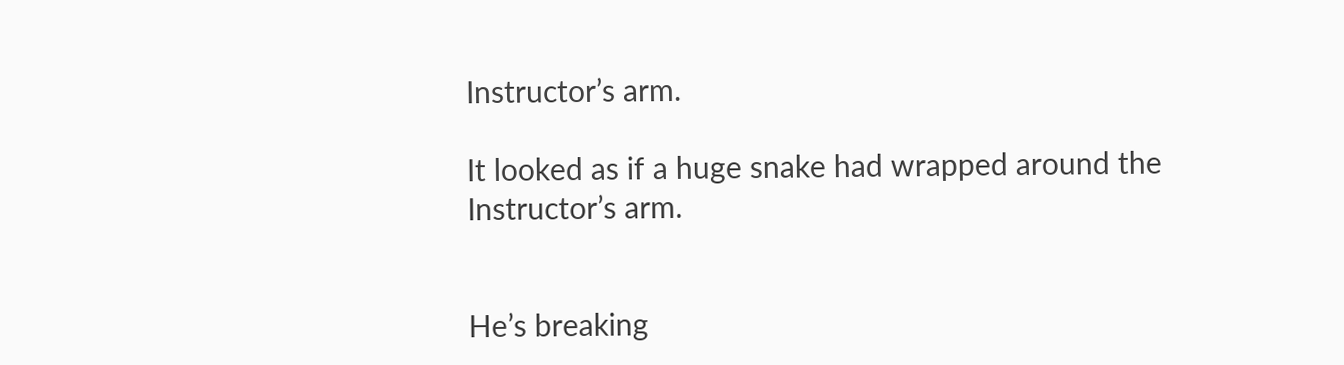Instructor’s arm.

It looked as if a huge snake had wrapped around the Instructor’s arm.


He’s breaking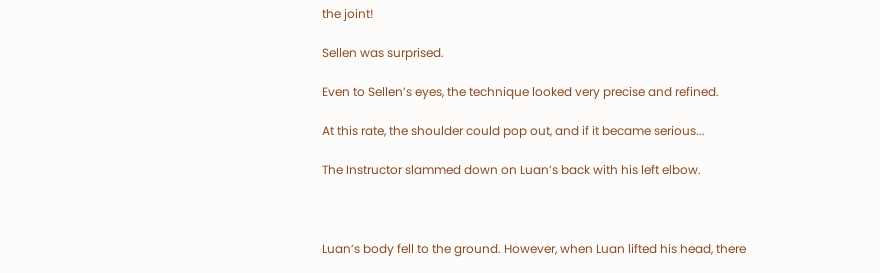the joint!

Sellen was surprised.

Even to Sellen’s eyes, the technique looked very precise and refined.

At this rate, the shoulder could pop out, and if it became serious...

The Instructor slammed down on Luan’s back with his left elbow.



Luan’s body fell to the ground. However, when Luan lifted his head, there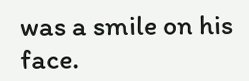was a smile on his face.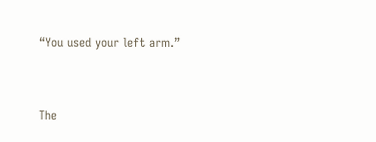“You used your left arm.”


The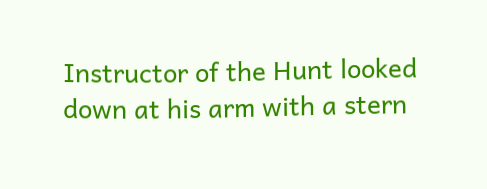Instructor of the Hunt looked down at his arm with a stern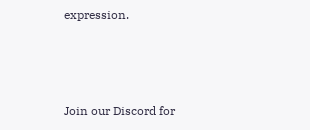expression.



Join our Discord for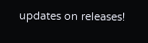updates on releases!